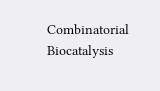Combinatorial Biocatalysis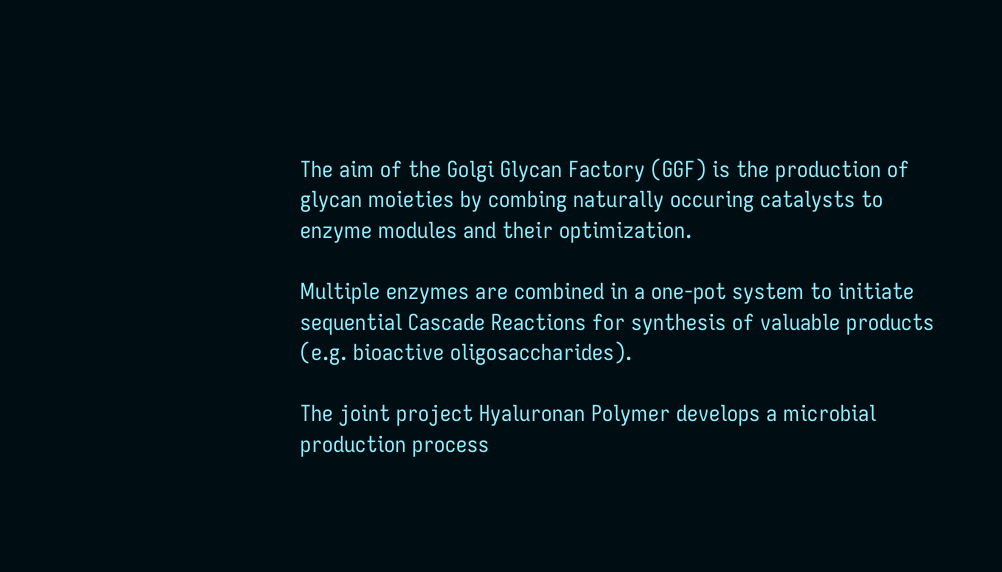The aim of the Golgi Glycan Factory (GGF) is the production of glycan moieties by combing naturally occuring catalysts to enzyme modules and their optimization.

Multiple enzymes are combined in a one-pot system to initiate sequential Cascade Reactions for synthesis of valuable products (e.g. bioactive oligosaccharides).

The joint project Hyaluronan Polymer develops a microbial production process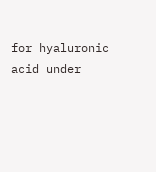for hyaluronic acid under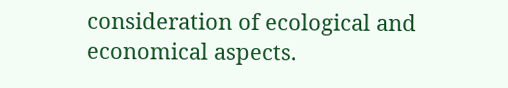consideration of ecological and economical aspects.